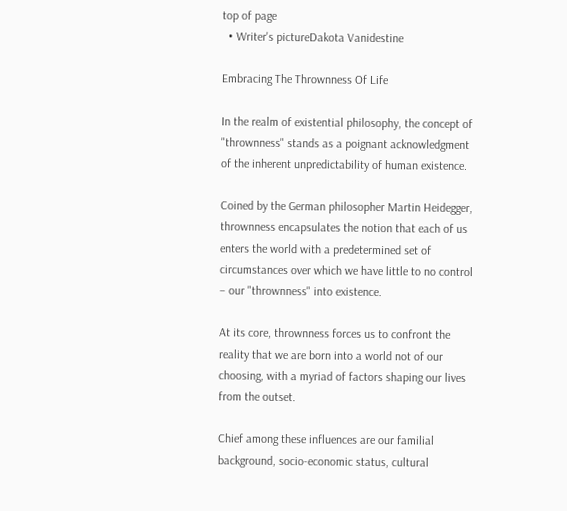top of page
  • Writer's pictureDakota Vanidestine

Embracing The Thrownness Of Life

In the realm of existential philosophy, the concept of "thrownness" stands as a poignant acknowledgment of the inherent unpredictability of human existence.

Coined by the German philosopher Martin Heidegger, thrownness encapsulates the notion that each of us enters the world with a predetermined set of circumstances over which we have little to no control – our "thrownness" into existence.

At its core, thrownness forces us to confront the reality that we are born into a world not of our choosing, with a myriad of factors shaping our lives from the outset.

Chief among these influences are our familial background, socio-economic status, cultural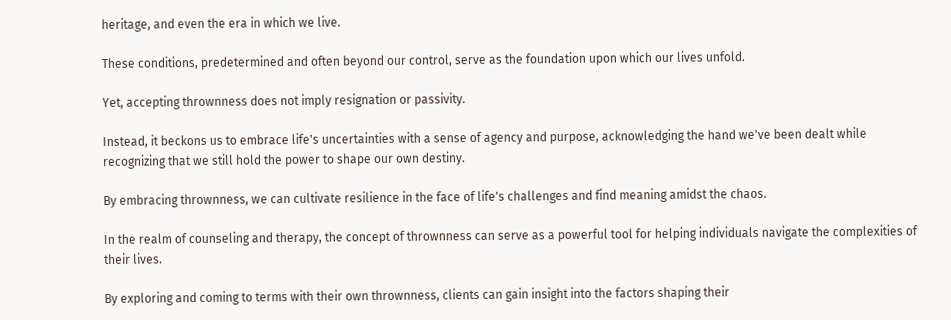heritage, and even the era in which we live.

These conditions, predetermined and often beyond our control, serve as the foundation upon which our lives unfold.

Yet, accepting thrownness does not imply resignation or passivity.

Instead, it beckons us to embrace life's uncertainties with a sense of agency and purpose, acknowledging the hand we've been dealt while recognizing that we still hold the power to shape our own destiny.

By embracing thrownness, we can cultivate resilience in the face of life's challenges and find meaning amidst the chaos.

In the realm of counseling and therapy, the concept of thrownness can serve as a powerful tool for helping individuals navigate the complexities of their lives.

By exploring and coming to terms with their own thrownness, clients can gain insight into the factors shaping their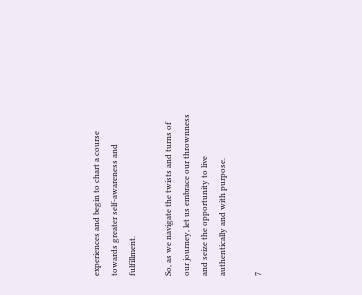experiences and begin to chart a course towards greater self-awareness and fulfillment.

So, as we navigate the twists and turns of our journey, let us embrace our thrownness and seize the opportunity to live authentically and with purpose.

7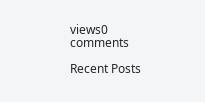views0 comments

Recent Posts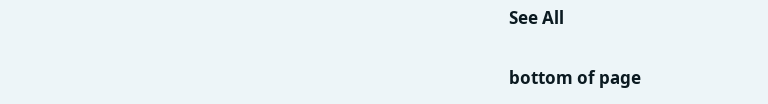See All


bottom of page